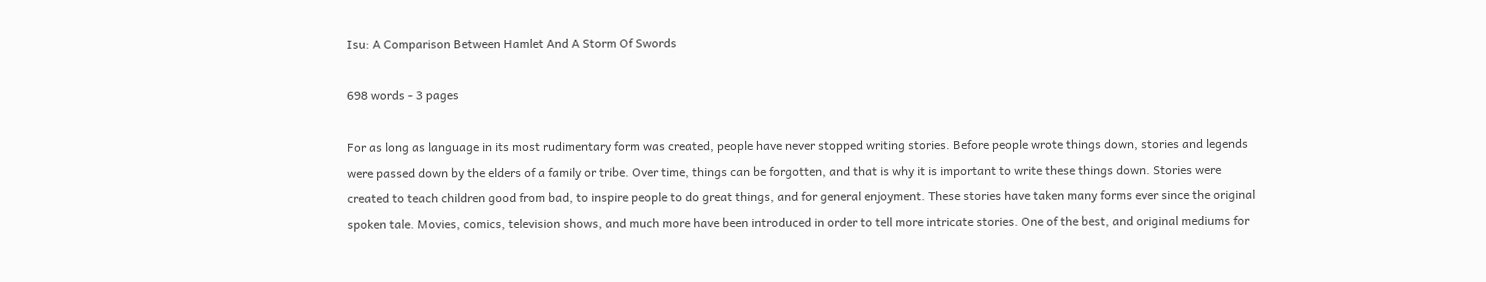Isu: A Comparison Between Hamlet And A Storm Of Swords

698 words - 3 pages

For as long as language in its most rudimentary form was created, people have never stopped writing stories. Before people wrote things down, stories and legends were passed down by the elders of a family or tribe. Over time, things can be forgotten, and that is why it is important to write these things down. Stories were created to teach children good from bad, to inspire people to do great things, and for general enjoyment. These stories have taken many forms ever since the original spoken tale. Movies, comics, television shows, and much more have been introduced in order to tell more intricate stories. One of the best, and original mediums for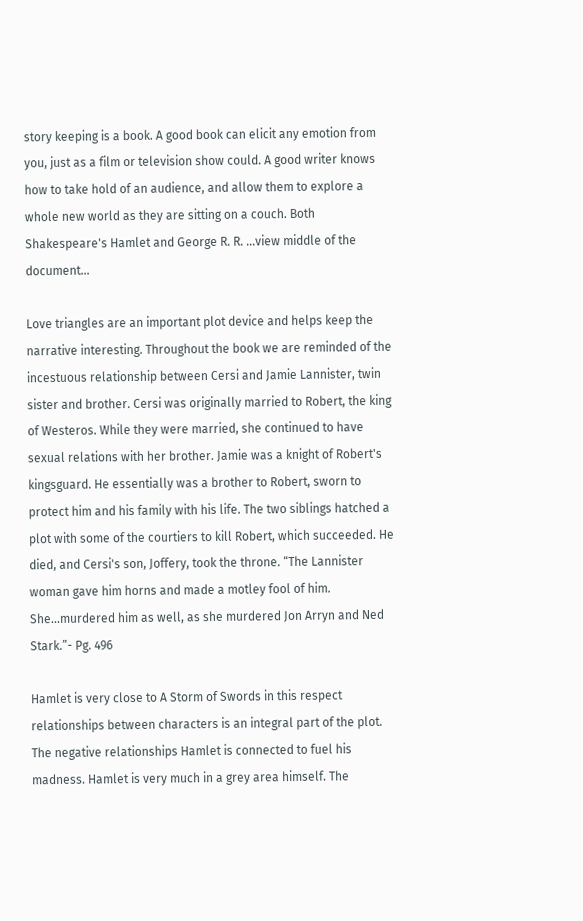story keeping is a book. A good book can elicit any emotion from you, just as a film or television show could. A good writer knows how to take hold of an audience, and allow them to explore a whole new world as they are sitting on a couch. Both Shakespeare's Hamlet and George R. R. ...view middle of the document...

Love triangles are an important plot device and helps keep the narrative interesting. Throughout the book we are reminded of the incestuous relationship between Cersi and Jamie Lannister, twin sister and brother. Cersi was originally married to Robert, the king of Westeros. While they were married, she continued to have sexual relations with her brother. Jamie was a knight of Robert's kingsguard. He essentially was a brother to Robert, sworn to protect him and his family with his life. The two siblings hatched a plot with some of the courtiers to kill Robert, which succeeded. He died, and Cersi's son, Joffery, took the throne. “The Lannister woman gave him horns and made a motley fool of him. She...murdered him as well, as she murdered Jon Arryn and Ned Stark.”- Pg. 496

Hamlet is very close to A Storm of Swords in this respect relationships between characters is an integral part of the plot. The negative relationships Hamlet is connected to fuel his madness. Hamlet is very much in a grey area himself. The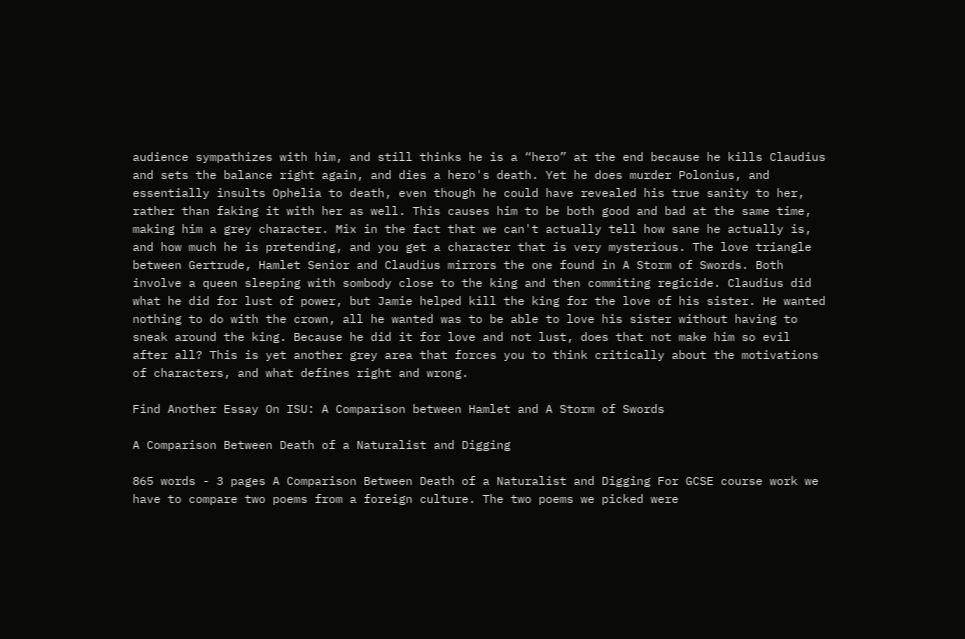audience sympathizes with him, and still thinks he is a “hero” at the end because he kills Claudius and sets the balance right again, and dies a hero's death. Yet he does murder Polonius, and essentially insults Ophelia to death, even though he could have revealed his true sanity to her, rather than faking it with her as well. This causes him to be both good and bad at the same time, making him a grey character. Mix in the fact that we can't actually tell how sane he actually is, and how much he is pretending, and you get a character that is very mysterious. The love triangle between Gertrude, Hamlet Senior and Claudius mirrors the one found in A Storm of Swords. Both involve a queen sleeping with sombody close to the king and then commiting regicide. Claudius did what he did for lust of power, but Jamie helped kill the king for the love of his sister. He wanted nothing to do with the crown, all he wanted was to be able to love his sister without having to sneak around the king. Because he did it for love and not lust, does that not make him so evil after all? This is yet another grey area that forces you to think critically about the motivations of characters, and what defines right and wrong.

Find Another Essay On ISU: A Comparison between Hamlet and A Storm of Swords

A Comparison Between Death of a Naturalist and Digging

865 words - 3 pages A Comparison Between Death of a Naturalist and Digging For GCSE course work we have to compare two poems from a foreign culture. The two poems we picked were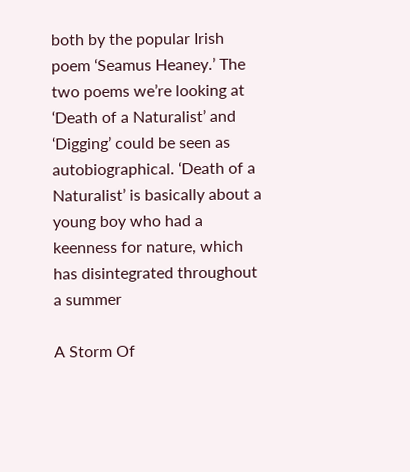both by the popular Irish poem ‘Seamus Heaney.’ The two poems we’re looking at ‘Death of a Naturalist’ and ‘Digging’ could be seen as autobiographical. ‘Death of a Naturalist’ is basically about a young boy who had a keenness for nature, which has disintegrated throughout a summer

A Storm Of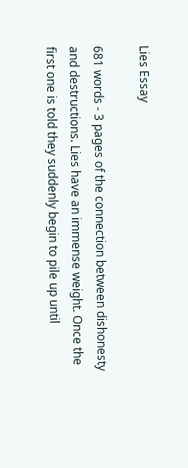Lies Essay

681 words - 3 pages of the connection between dishonesty and destructions. Lies have an immense weight. Once the first one is told they suddenly begin to pile up until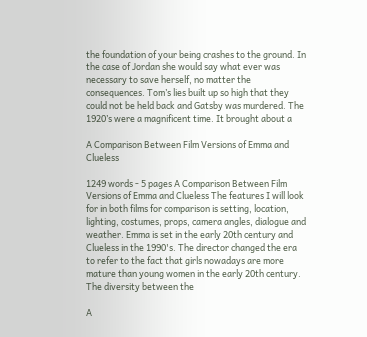the foundation of your being crashes to the ground. In the case of Jordan she would say what ever was necessary to save herself, no matter the consequences. Tom’s lies built up so high that they could not be held back and Gatsby was murdered. The 1920’s were a magnificent time. It brought about a

A Comparison Between Film Versions of Emma and Clueless

1249 words - 5 pages A Comparison Between Film Versions of Emma and Clueless The features I will look for in both films for comparison is setting, location, lighting, costumes, props, camera angles, dialogue and weather. Emma is set in the early 20th century and Clueless in the 1990's. The director changed the era to refer to the fact that girls nowadays are more mature than young women in the early 20th century. The diversity between the

A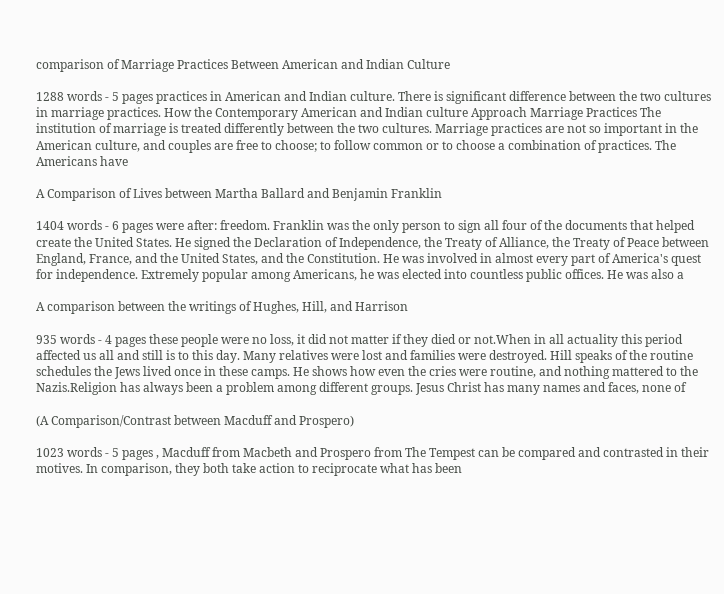comparison of Marriage Practices Between American and Indian Culture

1288 words - 5 pages practices in American and Indian culture. There is significant difference between the two cultures in marriage practices. How the Contemporary American and Indian culture Approach Marriage Practices The institution of marriage is treated differently between the two cultures. Marriage practices are not so important in the American culture, and couples are free to choose; to follow common or to choose a combination of practices. The Americans have

A Comparison of Lives between Martha Ballard and Benjamin Franklin

1404 words - 6 pages were after: freedom. Franklin was the only person to sign all four of the documents that helped create the United States. He signed the Declaration of Independence, the Treaty of Alliance, the Treaty of Peace between England, France, and the United States, and the Constitution. He was involved in almost every part of America's quest for independence. Extremely popular among Americans, he was elected into countless public offices. He was also a

A comparison between the writings of Hughes, Hill, and Harrison

935 words - 4 pages these people were no loss, it did not matter if they died or not.When in all actuality this period affected us all and still is to this day. Many relatives were lost and families were destroyed. Hill speaks of the routine schedules the Jews lived once in these camps. He shows how even the cries were routine, and nothing mattered to the Nazis.Religion has always been a problem among different groups. Jesus Christ has many names and faces, none of

(A Comparison/Contrast between Macduff and Prospero)

1023 words - 5 pages , Macduff from Macbeth and Prospero from The Tempest can be compared and contrasted in their motives. In comparison, they both take action to reciprocate what has been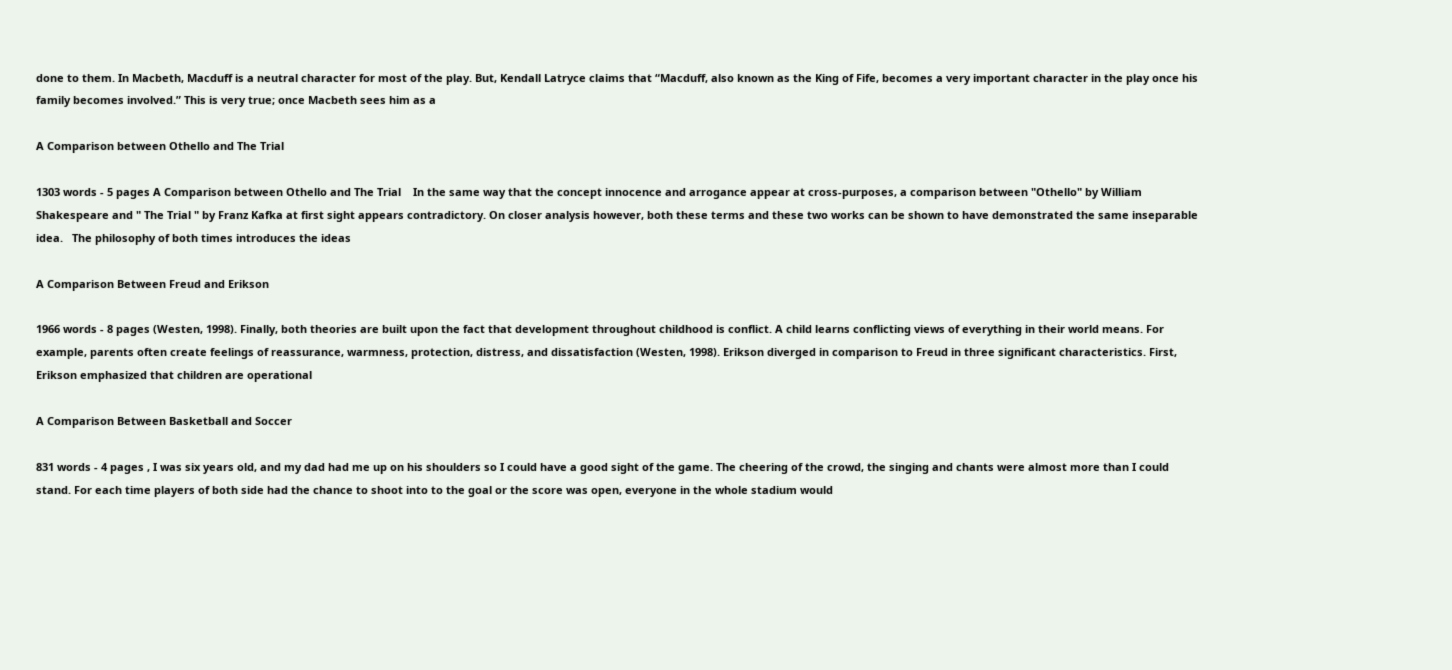done to them. In Macbeth, Macduff is a neutral character for most of the play. But, Kendall Latryce claims that “Macduff, also known as the King of Fife, becomes a very important character in the play once his family becomes involved.” This is very true; once Macbeth sees him as a

A Comparison between Othello and The Trial

1303 words - 5 pages A Comparison between Othello and The Trial    In the same way that the concept innocence and arrogance appear at cross-purposes, a comparison between "Othello" by William Shakespeare and " The Trial " by Franz Kafka at first sight appears contradictory. On closer analysis however, both these terms and these two works can be shown to have demonstrated the same inseparable idea.   The philosophy of both times introduces the ideas

A Comparison Between Freud and Erikson

1966 words - 8 pages (Westen, 1998). Finally, both theories are built upon the fact that development throughout childhood is conflict. A child learns conflicting views of everything in their world means. For example, parents often create feelings of reassurance, warmness, protection, distress, and dissatisfaction (Westen, 1998). Erikson diverged in comparison to Freud in three significant characteristics. First, Erikson emphasized that children are operational

A Comparison Between Basketball and Soccer

831 words - 4 pages , I was six years old, and my dad had me up on his shoulders so I could have a good sight of the game. The cheering of the crowd, the singing and chants were almost more than I could stand. For each time players of both side had the chance to shoot into to the goal or the score was open, everyone in the whole stadium would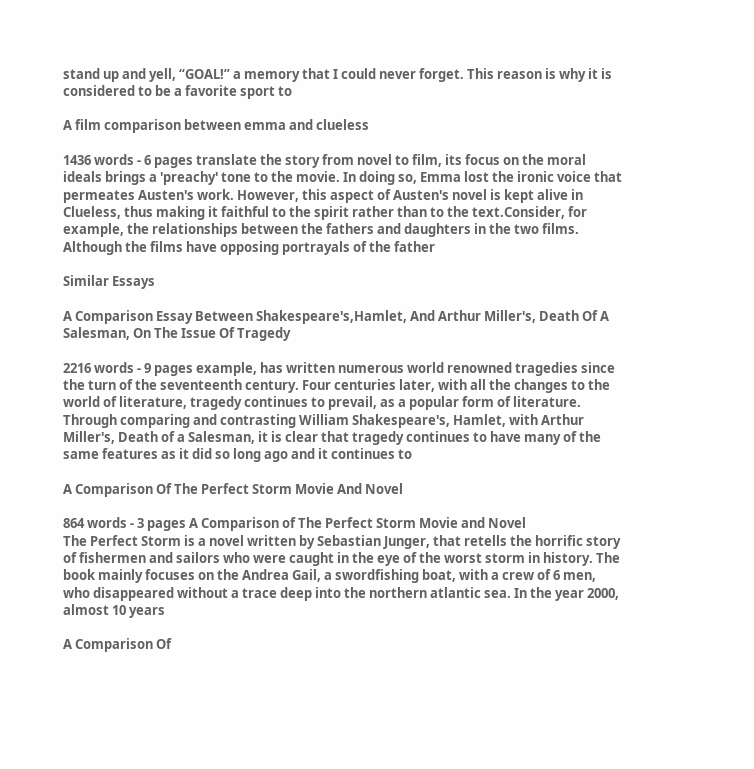stand up and yell, “GOAL!” a memory that I could never forget. This reason is why it is considered to be a favorite sport to

A film comparison between emma and clueless

1436 words - 6 pages translate the story from novel to film, its focus on the moral ideals brings a 'preachy' tone to the movie. In doing so, Emma lost the ironic voice that permeates Austen's work. However, this aspect of Austen's novel is kept alive in Clueless, thus making it faithful to the spirit rather than to the text.Consider, for example, the relationships between the fathers and daughters in the two films. Although the films have opposing portrayals of the father

Similar Essays

A Comparison Essay Between Shakespeare's,Hamlet, And Arthur Miller's, Death Of A Salesman, On The Issue Of Tragedy

2216 words - 9 pages example, has written numerous world renowned tragedies since the turn of the seventeenth century. Four centuries later, with all the changes to the world of literature, tragedy continues to prevail, as a popular form of literature. Through comparing and contrasting William Shakespeare's, Hamlet, with Arthur Miller's, Death of a Salesman, it is clear that tragedy continues to have many of the same features as it did so long ago and it continues to

A Comparison Of The Perfect Storm Movie And Novel

864 words - 3 pages A Comparison of The Perfect Storm Movie and Novel                                The Perfect Storm is a novel written by Sebastian Junger, that retells the horrific story of fishermen and sailors who were caught in the eye of the worst storm in history. The book mainly focuses on the Andrea Gail, a swordfishing boat, with a crew of 6 men, who disappeared without a trace deep into the northern atlantic sea. In the year 2000, almost 10 years

A Comparison Of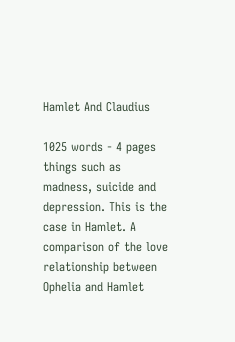Hamlet And Claudius

1025 words - 4 pages things such as madness, suicide and depression. This is the case in Hamlet. A comparison of the love relationship between Ophelia and Hamlet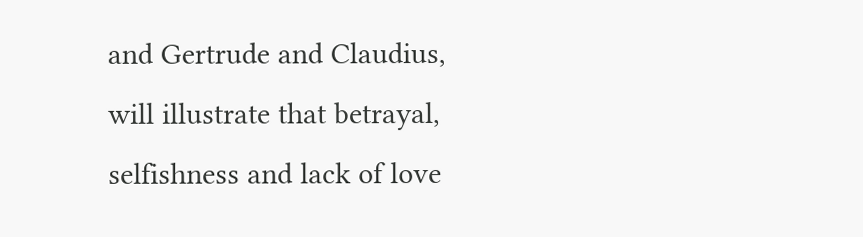and Gertrude and Claudius, will illustrate that betrayal, selfishness and lack of love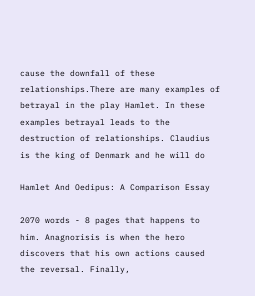cause the downfall of these relationships.There are many examples of betrayal in the play Hamlet. In these examples betrayal leads to the destruction of relationships. Claudius is the king of Denmark and he will do

Hamlet And Oedipus: A Comparison Essay

2070 words - 8 pages that happens to him. Anagnorisis is when the hero discovers that his own actions caused the reversal. Finally,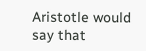Aristotle would say that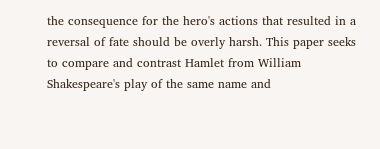the consequence for the hero's actions that resulted in a reversal of fate should be overly harsh. This paper seeks to compare and contrast Hamlet from William Shakespeare's play of the same name and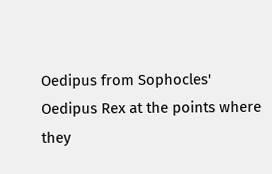Oedipus from Sophocles' Oedipus Rex at the points where they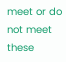meet or do not meet these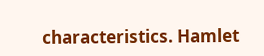characteristics. Hamlet